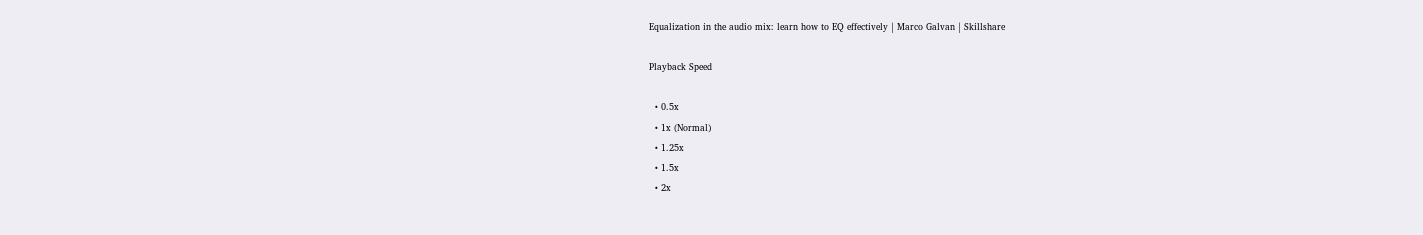Equalization in the audio mix: learn how to EQ effectively | Marco Galvan | Skillshare

Playback Speed

  • 0.5x
  • 1x (Normal)
  • 1.25x
  • 1.5x
  • 2x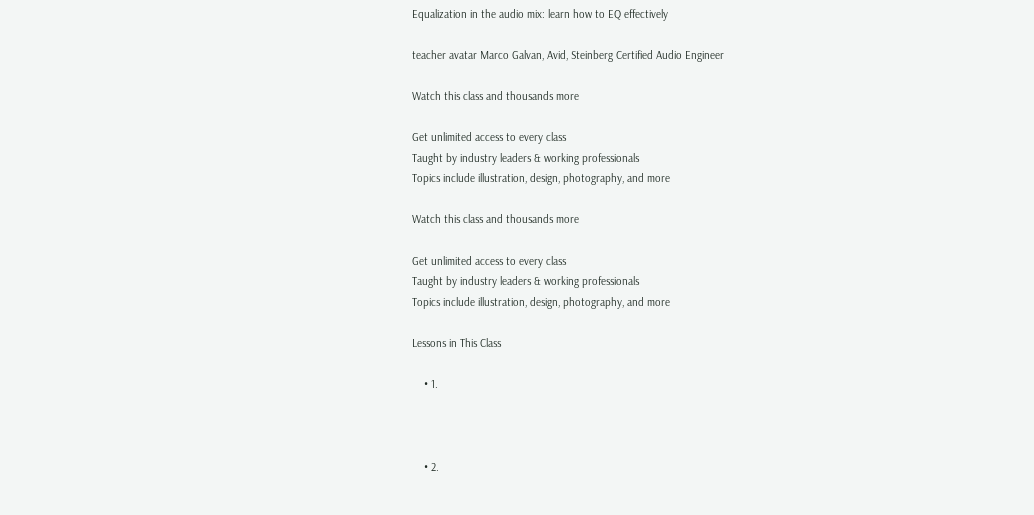Equalization in the audio mix: learn how to EQ effectively

teacher avatar Marco Galvan, Avid, Steinberg Certified Audio Engineer

Watch this class and thousands more

Get unlimited access to every class
Taught by industry leaders & working professionals
Topics include illustration, design, photography, and more

Watch this class and thousands more

Get unlimited access to every class
Taught by industry leaders & working professionals
Topics include illustration, design, photography, and more

Lessons in This Class

    • 1.



    • 2.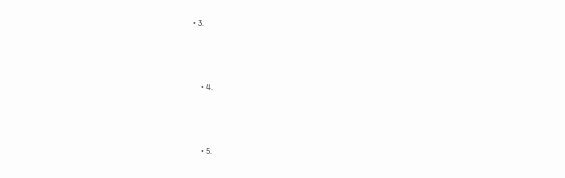• 3.



    • 4.



    • 5.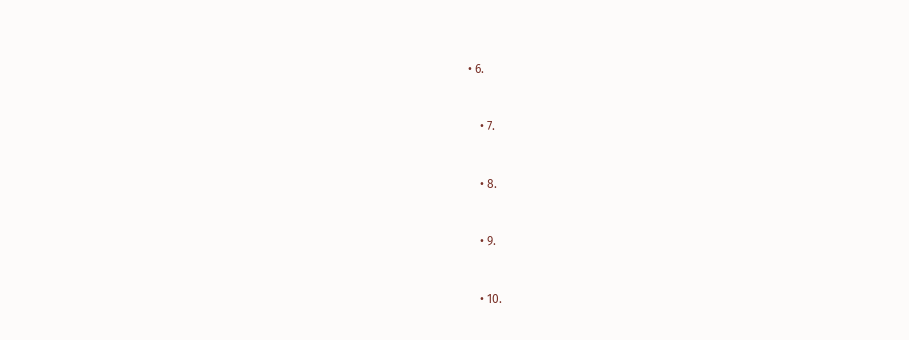• 6.



    • 7.



    • 8.



    • 9.



    • 10.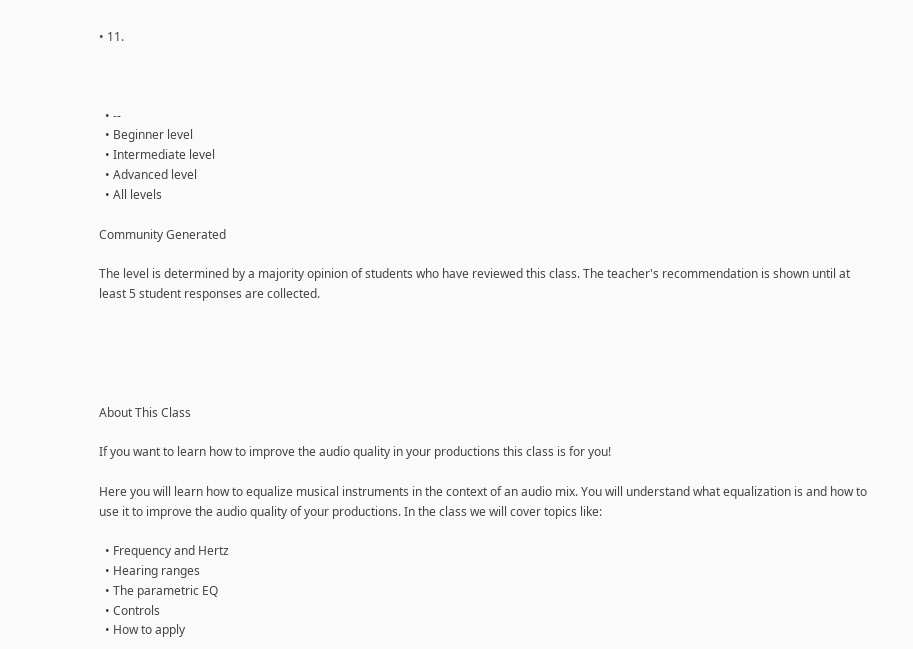• 11.



  • --
  • Beginner level
  • Intermediate level
  • Advanced level
  • All levels

Community Generated

The level is determined by a majority opinion of students who have reviewed this class. The teacher's recommendation is shown until at least 5 student responses are collected.





About This Class

If you want to learn how to improve the audio quality in your productions this class is for you!

Here you will learn how to equalize musical instruments in the context of an audio mix. You will understand what equalization is and how to use it to improve the audio quality of your productions. In the class we will cover topics like:

  • Frequency and Hertz
  • Hearing ranges
  • The parametric EQ
  • Controls
  • How to apply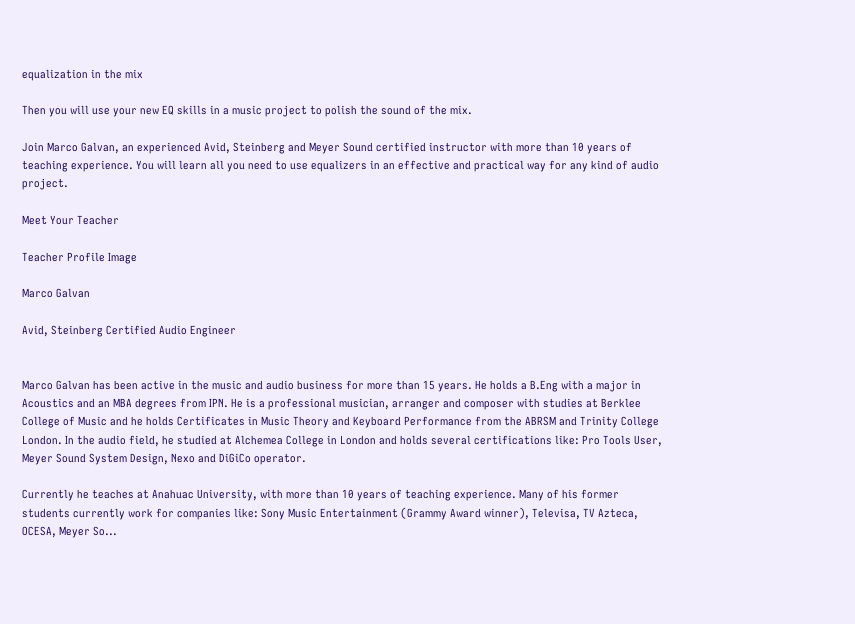equalization in the mix

Then you will use your new EQ skills in a music project to polish the sound of the mix.

Join Marco Galvan, an experienced Avid, Steinberg and Meyer Sound certified instructor with more than 10 years of teaching experience. You will learn all you need to use equalizers in an effective and practical way for any kind of audio project.

Meet Your Teacher

Teacher Profile Image

Marco Galvan

Avid, Steinberg Certified Audio Engineer


Marco Galvan has been active in the music and audio business for more than 15 years. He holds a B.Eng with a major in Acoustics and an MBA degrees from IPN. He is a professional musician, arranger and composer with studies at Berklee College of Music and he holds Certificates in Music Theory and Keyboard Performance from the ABRSM and Trinity College London. In the audio field, he studied at Alchemea College in London and holds several certifications like: Pro Tools User, Meyer Sound System Design, Nexo and DiGiCo operator.

Currently he teaches at Anahuac University, with more than 10 years of teaching experience. Many of his former students currently work for companies like: Sony Music Entertainment (Grammy Award winner), Televisa, TV Azteca, OCESA, Meyer So...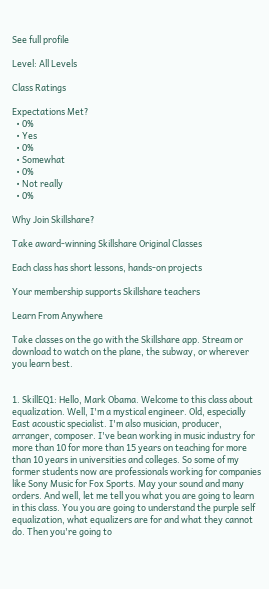See full profile

Level: All Levels

Class Ratings

Expectations Met?
  • 0%
  • Yes
  • 0%
  • Somewhat
  • 0%
  • Not really
  • 0%

Why Join Skillshare?

Take award-winning Skillshare Original Classes

Each class has short lessons, hands-on projects

Your membership supports Skillshare teachers

Learn From Anywhere

Take classes on the go with the Skillshare app. Stream or download to watch on the plane, the subway, or wherever you learn best.


1. SkillEQ1: Hello, Mark Obama. Welcome to this class about equalization. Well, I'm a mystical engineer. Old, especially East acoustic specialist. I'm also musician, producer, arranger, composer. I've bean working in music industry for more than 10 for more than 15 years on teaching for more than 10 years in universities and colleges. So some of my former students now are professionals working for companies like Sony Music for Fox Sports. May your sound and many orders. And well, let me tell you what you are going to learn in this class. You you are going to understand the purple self equalization, what equalizers are for and what they cannot do. Then you're going to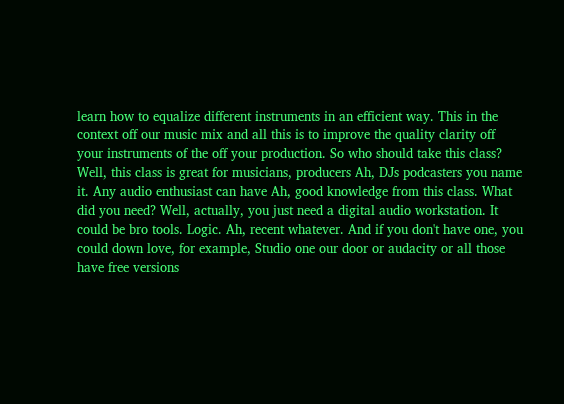learn how to equalize different instruments in an efficient way. This in the context off our music mix and all this is to improve the quality clarity off your instruments of the off your production. So who should take this class? Well, this class is great for musicians, producers Ah, DJs podcasters you name it. Any audio enthusiast can have Ah, good knowledge from this class. What did you need? Well, actually, you just need a digital audio workstation. It could be bro tools. Logic. Ah, recent whatever. And if you don't have one, you could down love, for example, Studio one our door or audacity or all those have free versions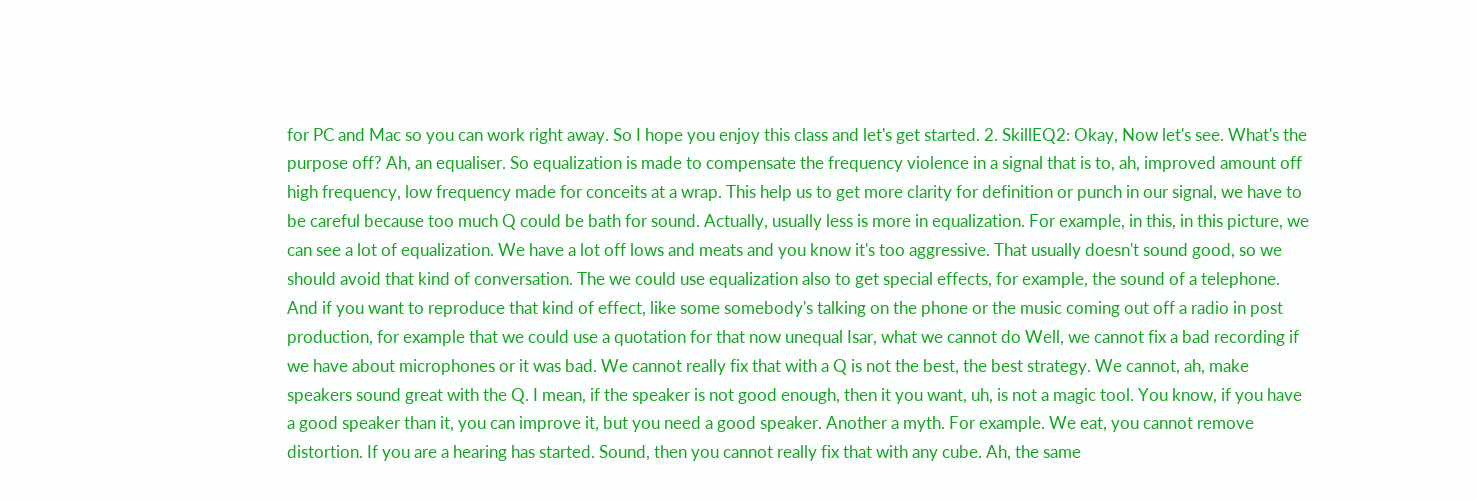for PC and Mac so you can work right away. So I hope you enjoy this class and let's get started. 2. SkillEQ2: Okay, Now let's see. What's the purpose off? Ah, an equaliser. So equalization is made to compensate the frequency violence in a signal that is to, ah, improved amount off high frequency, low frequency made for conceits at a wrap. This help us to get more clarity for definition or punch in our signal, we have to be careful because too much Q could be bath for sound. Actually, usually less is more in equalization. For example, in this, in this picture, we can see a lot of equalization. We have a lot off lows and meats and you know it's too aggressive. That usually doesn't sound good, so we should avoid that kind of conversation. The we could use equalization also to get special effects, for example, the sound of a telephone. And if you want to reproduce that kind of effect, like some somebody's talking on the phone or the music coming out off a radio in post production, for example that we could use a quotation for that now unequal Isar, what we cannot do Well, we cannot fix a bad recording if we have about microphones or it was bad. We cannot really fix that with a Q is not the best, the best strategy. We cannot, ah, make speakers sound great with the Q. I mean, if the speaker is not good enough, then it you want, uh, is not a magic tool. You know, if you have a good speaker than it, you can improve it, but you need a good speaker. Another a myth. For example. We eat, you cannot remove distortion. If you are a hearing has started. Sound, then you cannot really fix that with any cube. Ah, the same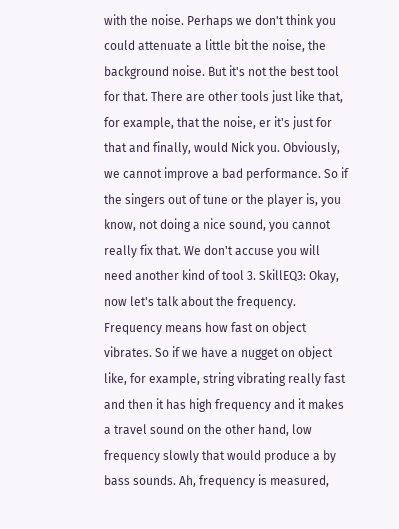with the noise. Perhaps we don't think you could attenuate a little bit the noise, the background noise. But it's not the best tool for that. There are other tools just like that, for example, that the noise, er it's just for that and finally, would Nick you. Obviously, we cannot improve a bad performance. So if the singers out of tune or the player is, you know, not doing a nice sound, you cannot really fix that. We don't accuse you will need another kind of tool 3. SkillEQ3: Okay, now let's talk about the frequency. Frequency means how fast on object vibrates. So if we have a nugget on object like, for example, string vibrating really fast and then it has high frequency and it makes a travel sound on the other hand, low frequency slowly that would produce a by bass sounds. Ah, frequency is measured,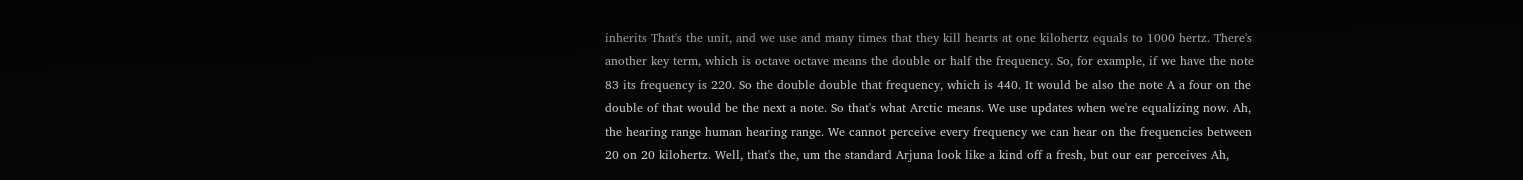inherits That's the unit, and we use and many times that they kill hearts at one kilohertz equals to 1000 hertz. There's another key term, which is octave octave means the double or half the frequency. So, for example, if we have the note 83 its frequency is 220. So the double double that frequency, which is 440. It would be also the note A a four on the double of that would be the next a note. So that's what Arctic means. We use updates when we're equalizing now. Ah, the hearing range human hearing range. We cannot perceive every frequency we can hear on the frequencies between 20 on 20 kilohertz. Well, that's the, um the standard Arjuna look like a kind off a fresh, but our ear perceives Ah,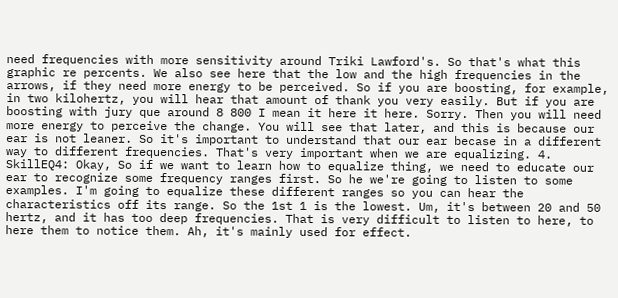need frequencies with more sensitivity around Triki Lawford's. So that's what this graphic re percents. We also see here that the low and the high frequencies in the arrows, if they need more energy to be perceived. So if you are boosting, for example, in two kilohertz, you will hear that amount of thank you very easily. But if you are boosting with jury que around 8 800 I mean it here it here. Sorry. Then you will need more energy to perceive the change. You will see that later, and this is because our ear is not leaner. So it's important to understand that our ear becase in a different way to different frequencies. That's very important when we are equalizing. 4. SkillEQ4: Okay, So if we want to learn how to equalize thing, we need to educate our ear to recognize some frequency ranges first. So he we're going to listen to some examples. I'm going to equalize these different ranges so you can hear the characteristics off its range. So the 1st 1 is the lowest. Um, it's between 20 and 50 hertz, and it has too deep frequencies. That is very difficult to listen to here, to here them to notice them. Ah, it's mainly used for effect.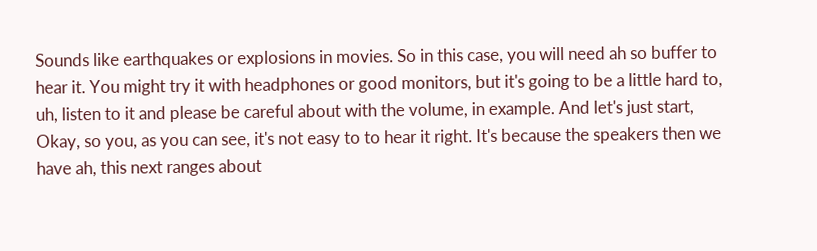Sounds like earthquakes or explosions in movies. So in this case, you will need ah so buffer to hear it. You might try it with headphones or good monitors, but it's going to be a little hard to, uh, listen to it and please be careful about with the volume, in example. And let's just start, Okay, so you, as you can see, it's not easy to to hear it right. It's because the speakers then we have ah, this next ranges about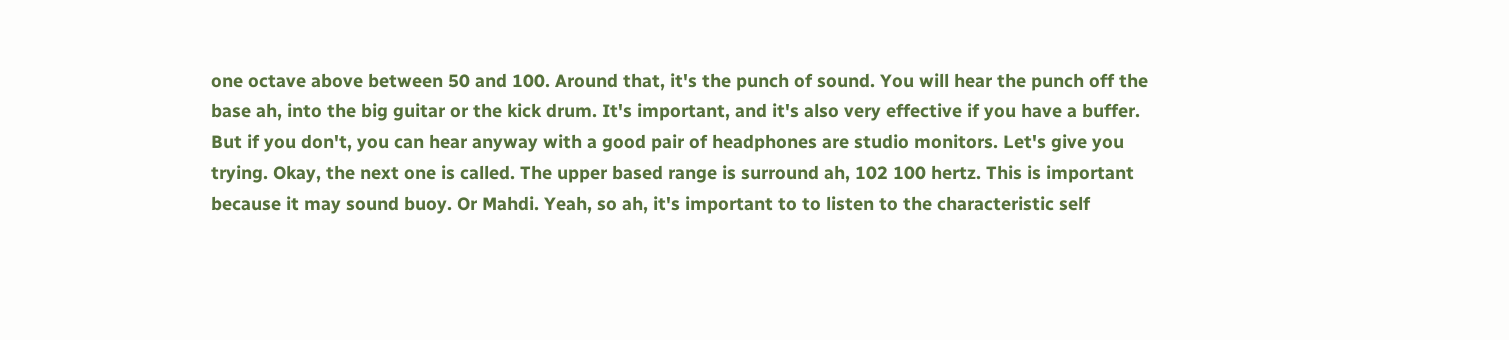one octave above between 50 and 100. Around that, it's the punch of sound. You will hear the punch off the base ah, into the big guitar or the kick drum. It's important, and it's also very effective if you have a buffer. But if you don't, you can hear anyway with a good pair of headphones are studio monitors. Let's give you trying. Okay, the next one is called. The upper based range is surround ah, 102 100 hertz. This is important because it may sound buoy. Or Mahdi. Yeah, so ah, it's important to to listen to the characteristic self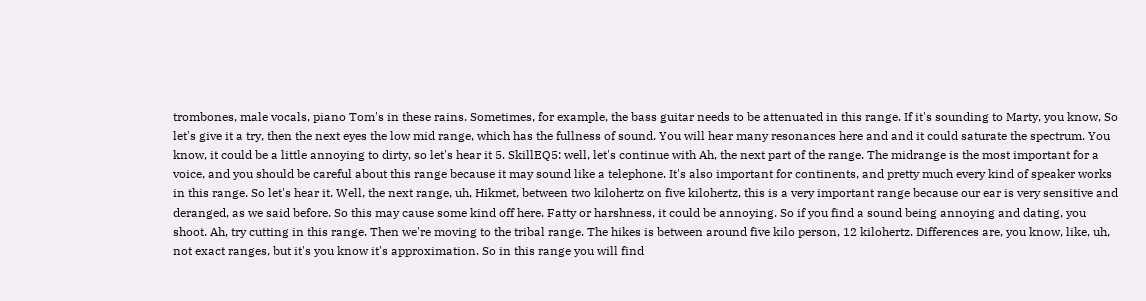trombones, male vocals, piano Tom's in these rains. Sometimes, for example, the bass guitar needs to be attenuated in this range. If it's sounding to Marty, you know, So let's give it a try, then the next eyes the low mid range, which has the fullness of sound. You will hear many resonances here and and it could saturate the spectrum. You know, it could be a little annoying to dirty, so let's hear it 5. SkillEQ5: well, let's continue with Ah, the next part of the range. The midrange is the most important for a voice, and you should be careful about this range because it may sound like a telephone. It's also important for continents, and pretty much every kind of speaker works in this range. So let's hear it. Well, the next range, uh, Hikmet, between two kilohertz on five kilohertz, this is a very important range because our ear is very sensitive and deranged, as we said before. So this may cause some kind off here. Fatty or harshness, it could be annoying. So if you find a sound being annoying and dating, you shoot. Ah, try cutting in this range. Then we're moving to the tribal range. The hikes is between around five kilo person, 12 kilohertz. Differences are, you know, like, uh, not exact ranges, but it's you know it's approximation. So in this range you will find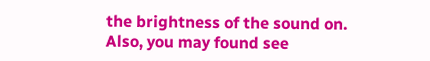the brightness of the sound on. Also, you may found see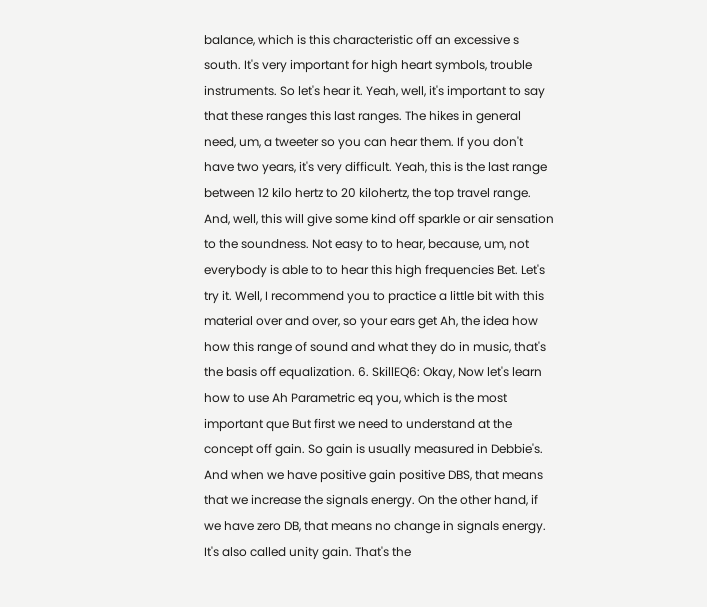balance, which is this characteristic off an excessive s south. It's very important for high heart symbols, trouble instruments. So let's hear it. Yeah, well, it's important to say that these ranges this last ranges. The hikes in general need, um, a tweeter so you can hear them. If you don't have two years, it's very difficult. Yeah, this is the last range between 12 kilo hertz to 20 kilohertz, the top travel range. And, well, this will give some kind off sparkle or air sensation to the soundness. Not easy to to hear, because, um, not everybody is able to to hear this high frequencies Bet. Let's try it. Well, I recommend you to practice a little bit with this material over and over, so your ears get Ah, the idea how how this range of sound and what they do in music, that's the basis off equalization. 6. SkillEQ6: Okay, Now let's learn how to use Ah Parametric eq you, which is the most important que But first we need to understand at the concept off gain. So gain is usually measured in Debbie's. And when we have positive gain positive DBS, that means that we increase the signals energy. On the other hand, if we have zero DB, that means no change in signals energy. It's also called unity gain. That's the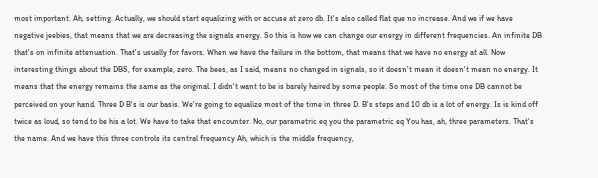most important. Ah, setting. Actually, we should start equalizing with or accuse at zero db. It's also called flat que no increase. And we if we have negative jeebies, that means that we are decreasing the signals energy. So this is how we can change our energy in different frequencies. An infinite DB that's on infinite attenuation. That's usually for favors. When we have the failure in the bottom, that means that we have no energy at all. Now interesting things about the DBS, for example, zero. The bees, as I said, means no changed in signals, so it doesn't mean it doesn't mean no energy. It means that the energy remains the same as the original. I didn't want to be is barely haired by some people. So most of the time one DB cannot be perceived on your hand. Three D B's is our basis. We're going to equalize most of the time in three D. B's steps and 10 db is a lot of energy. Is is kind off twice as loud, so tend to be his a lot. We have to take that encounter. No, our parametric eq you the parametric eq You has, ah, three parameters. That's the name. And we have this three controls its central frequency Ah, which is the middle frequency,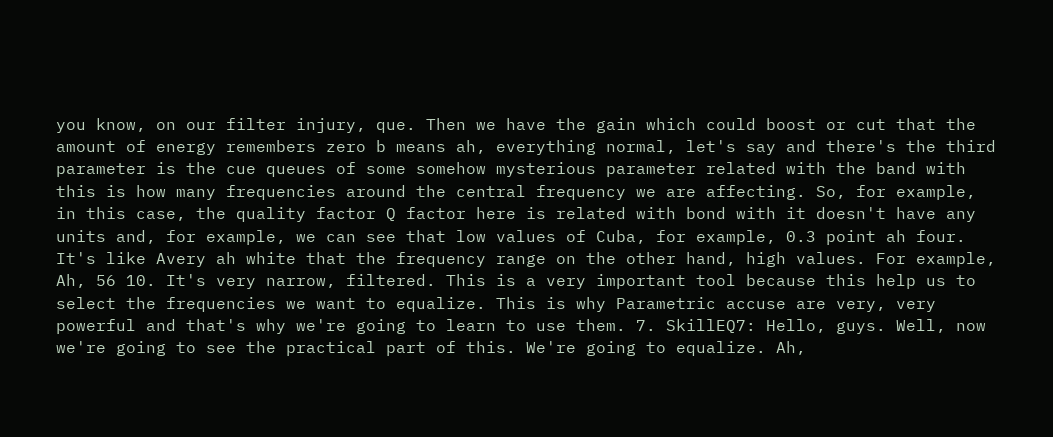you know, on our filter injury, que. Then we have the gain which could boost or cut that the amount of energy remembers zero b means ah, everything normal, let's say and there's the third parameter is the cue queues of some somehow mysterious parameter related with the band with this is how many frequencies around the central frequency we are affecting. So, for example, in this case, the quality factor Q factor here is related with bond with it doesn't have any units and, for example, we can see that low values of Cuba, for example, 0.3 point ah four. It's like Avery ah white that the frequency range on the other hand, high values. For example, Ah, 56 10. It's very narrow, filtered. This is a very important tool because this help us to select the frequencies we want to equalize. This is why Parametric accuse are very, very powerful and that's why we're going to learn to use them. 7. SkillEQ7: Hello, guys. Well, now we're going to see the practical part of this. We're going to equalize. Ah,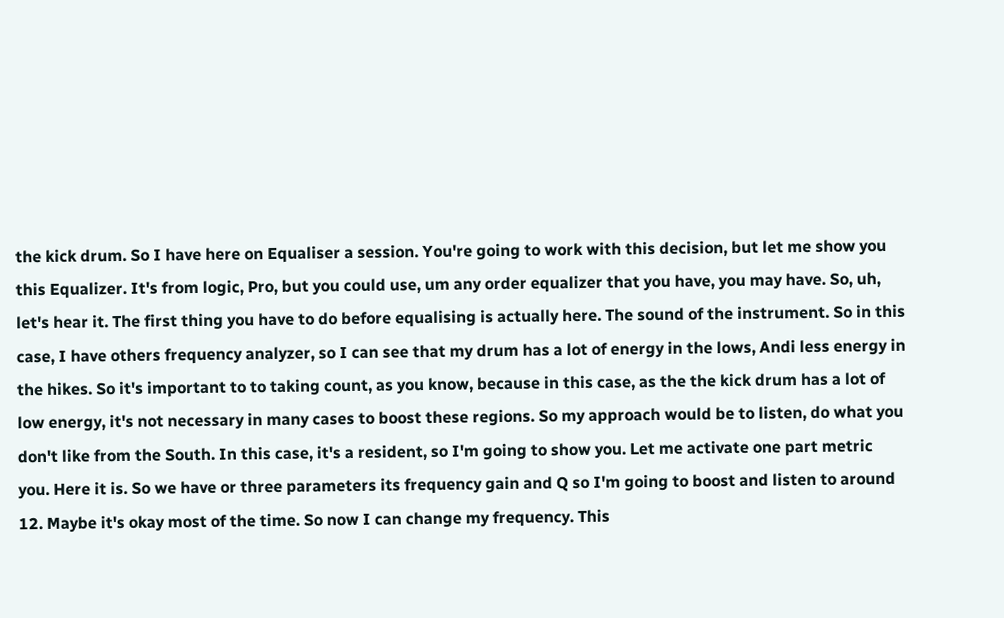the kick drum. So I have here on Equaliser a session. You're going to work with this decision, but let me show you this Equalizer. It's from logic, Pro, but you could use, um any order equalizer that you have, you may have. So, uh, let's hear it. The first thing you have to do before equalising is actually here. The sound of the instrument. So in this case, I have others frequency analyzer, so I can see that my drum has a lot of energy in the lows, Andi less energy in the hikes. So it's important to to taking count, as you know, because in this case, as the the kick drum has a lot of low energy, it's not necessary in many cases to boost these regions. So my approach would be to listen, do what you don't like from the South. In this case, it's a resident, so I'm going to show you. Let me activate one part metric you. Here it is. So we have or three parameters its frequency gain and Q so I'm going to boost and listen to around 12. Maybe it's okay most of the time. So now I can change my frequency. This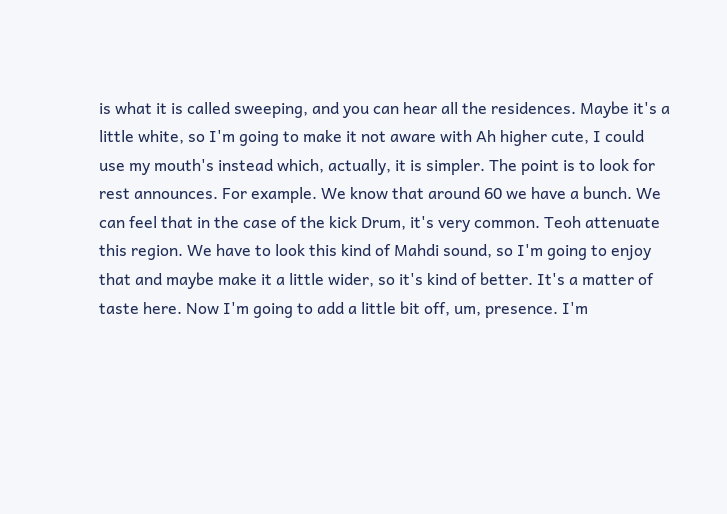is what it is called sweeping, and you can hear all the residences. Maybe it's a little white, so I'm going to make it not aware with Ah higher cute, I could use my mouth's instead which, actually, it is simpler. The point is to look for rest announces. For example. We know that around 60 we have a bunch. We can feel that in the case of the kick Drum, it's very common. Teoh attenuate this region. We have to look this kind of Mahdi sound, so I'm going to enjoy that and maybe make it a little wider, so it's kind of better. It's a matter of taste here. Now I'm going to add a little bit off, um, presence. I'm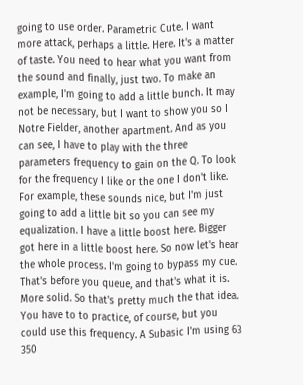going to use order. Parametric Cute. I want more attack, perhaps a little. Here. It's a matter of taste. You need to hear what you want from the sound and finally, just two. To make an example, I'm going to add a little bunch. It may not be necessary, but I want to show you so I Notre Fielder, another apartment. And as you can see, I have to play with the three parameters frequency to gain on the Q. To look for the frequency I like or the one I don't like. For example, these sounds nice, but I'm just going to add a little bit so you can see my equalization. I have a little boost here. Bigger got here in a little boost here. So now let's hear the whole process. I'm going to bypass my cue. That's before you queue, and that's what it is. More solid. So that's pretty much the that idea. You have to to practice, of course, but you could use this frequency. A Subasic I'm using 63 350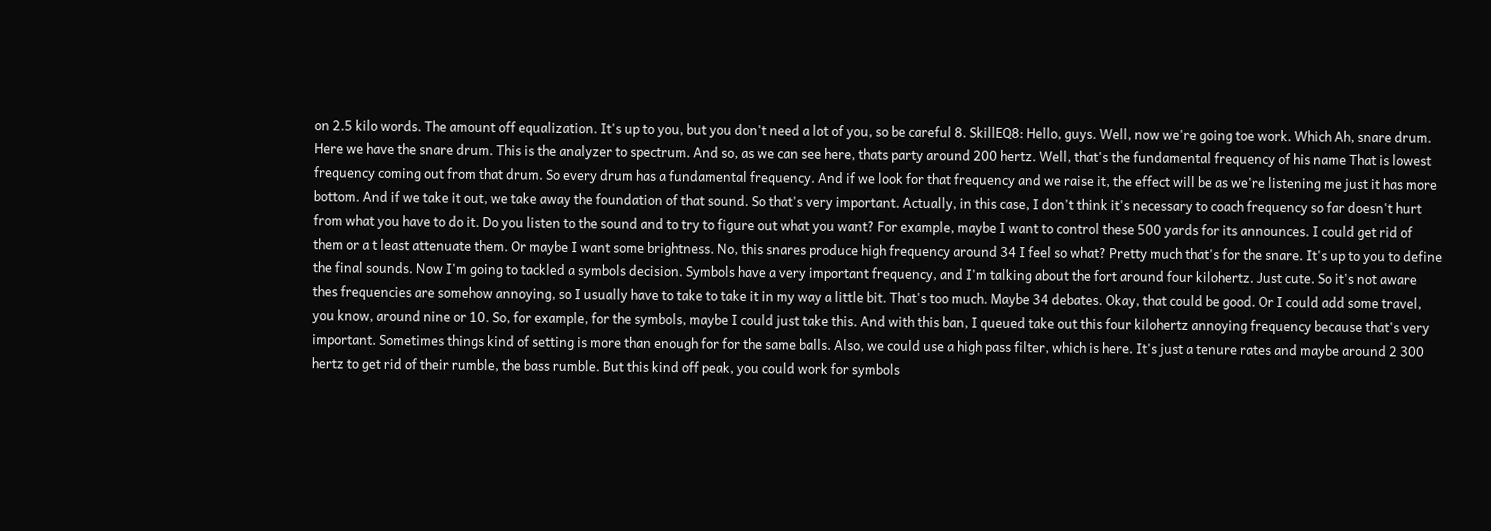on 2.5 kilo words. The amount off equalization. It's up to you, but you don't need a lot of you, so be careful 8. SkillEQ8: Hello, guys. Well, now we're going toe work. Which Ah, snare drum. Here we have the snare drum. This is the analyzer to spectrum. And so, as we can see here, thats party around 200 hertz. Well, that's the fundamental frequency of his name That is lowest frequency coming out from that drum. So every drum has a fundamental frequency. And if we look for that frequency and we raise it, the effect will be as we're listening me just it has more bottom. And if we take it out, we take away the foundation of that sound. So that's very important. Actually, in this case, I don't think it's necessary to coach frequency so far doesn't hurt from what you have to do it. Do you listen to the sound and to try to figure out what you want? For example, maybe I want to control these 500 yards for its announces. I could get rid of them or a t least attenuate them. Or maybe I want some brightness. No, this snares produce high frequency around 34 I feel so what? Pretty much that's for the snare. It's up to you to define the final sounds. Now I'm going to tackled a symbols decision. Symbols have a very important frequency, and I'm talking about the fort around four kilohertz. Just cute. So it's not aware thes frequencies are somehow annoying, so I usually have to take to take it in my way a little bit. That's too much. Maybe 34 debates. Okay, that could be good. Or I could add some travel, you know, around nine or 10. So, for example, for the symbols, maybe I could just take this. And with this ban, I queued take out this four kilohertz annoying frequency because that's very important. Sometimes things kind of setting is more than enough for for the same balls. Also, we could use a high pass filter, which is here. It's just a tenure rates and maybe around 2 300 hertz to get rid of their rumble, the bass rumble. But this kind off peak, you could work for symbols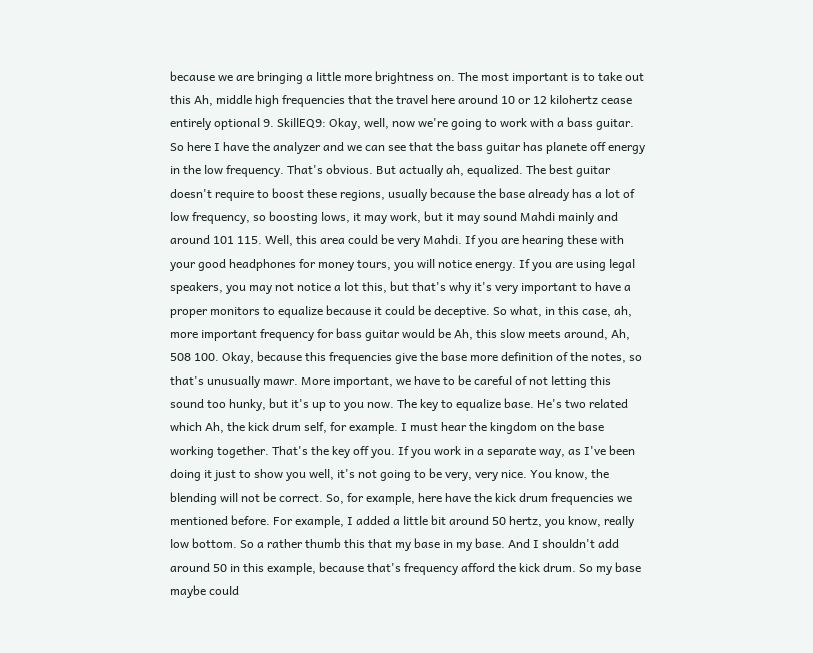because we are bringing a little more brightness on. The most important is to take out this Ah, middle high frequencies that the travel here around 10 or 12 kilohertz cease entirely optional 9. SkillEQ9: Okay, well, now we're going to work with a bass guitar. So here I have the analyzer and we can see that the bass guitar has planete off energy in the low frequency. That's obvious. But actually ah, equalized. The best guitar doesn't require to boost these regions, usually because the base already has a lot of low frequency, so boosting lows, it may work, but it may sound Mahdi mainly and around 101 115. Well, this area could be very Mahdi. If you are hearing these with your good headphones for money tours, you will notice energy. If you are using legal speakers, you may not notice a lot this, but that's why it's very important to have a proper monitors to equalize because it could be deceptive. So what, in this case, ah, more important frequency for bass guitar would be Ah, this slow meets around, Ah, 508 100. Okay, because this frequencies give the base more definition of the notes, so that's unusually mawr. More important, we have to be careful of not letting this sound too hunky, but it's up to you now. The key to equalize base. He's two related which Ah, the kick drum self, for example. I must hear the kingdom on the base working together. That's the key off you. If you work in a separate way, as I've been doing it just to show you well, it's not going to be very, very nice. You know, the blending will not be correct. So, for example, here have the kick drum frequencies we mentioned before. For example, I added a little bit around 50 hertz, you know, really low bottom. So a rather thumb this that my base in my base. And I shouldn't add around 50 in this example, because that's frequency afford the kick drum. So my base maybe could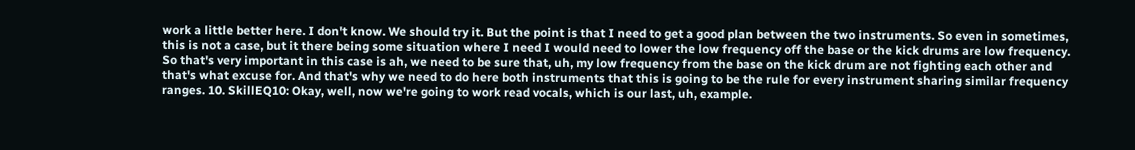work a little better here. I don't know. We should try it. But the point is that I need to get a good plan between the two instruments. So even in sometimes, this is not a case, but it there being some situation where I need I would need to lower the low frequency off the base or the kick drums are low frequency. So that's very important in this case is ah, we need to be sure that, uh, my low frequency from the base on the kick drum are not fighting each other and that's what excuse for. And that's why we need to do here both instruments that this is going to be the rule for every instrument sharing similar frequency ranges. 10. SkillEQ10: Okay, well, now we're going to work read vocals, which is our last, uh, example.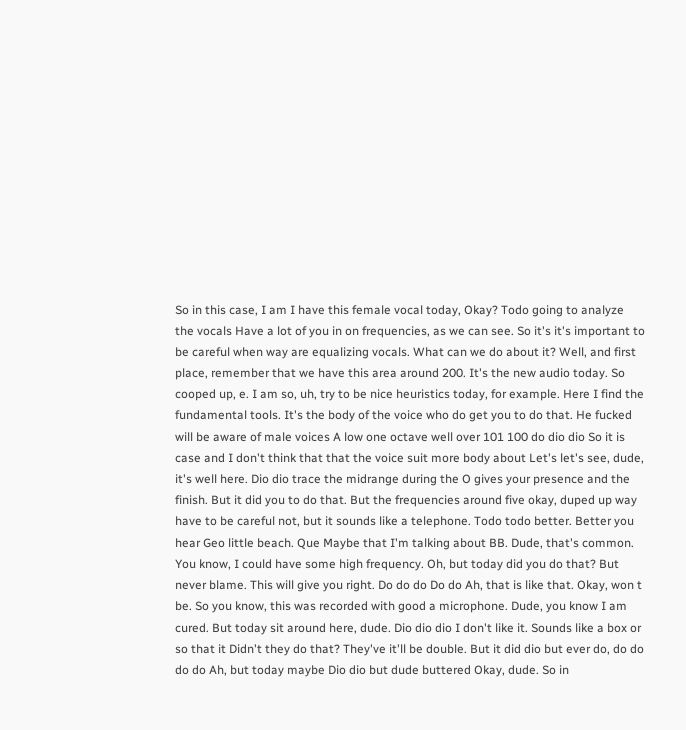So in this case, I am I have this female vocal today, Okay? Todo going to analyze the vocals Have a lot of you in on frequencies, as we can see. So it's it's important to be careful when way are equalizing vocals. What can we do about it? Well, and first place, remember that we have this area around 200. It's the new audio today. So cooped up, e. I am so, uh, try to be nice heuristics today, for example. Here I find the fundamental tools. It's the body of the voice who do get you to do that. He fucked will be aware of male voices A low one octave well over 101 100 do dio dio So it is case and I don't think that that the voice suit more body about Let's let's see, dude, it's well here. Dio dio trace the midrange during the O gives your presence and the finish. But it did you to do that. But the frequencies around five okay, duped up way have to be careful not, but it sounds like a telephone. Todo todo better. Better you hear Geo little beach. Que Maybe that I'm talking about BB. Dude, that's common. You know, I could have some high frequency. Oh, but today did you do that? But never blame. This will give you right. Do do do Do do Ah, that is like that. Okay, won t be. So you know, this was recorded with good a microphone. Dude, you know I am cured. But today sit around here, dude. Dio dio dio I don't like it. Sounds like a box or so that it Didn't they do that? They've it'll be double. But it did dio but ever do, do do do do Ah, but today maybe Dio dio but dude buttered Okay, dude. So in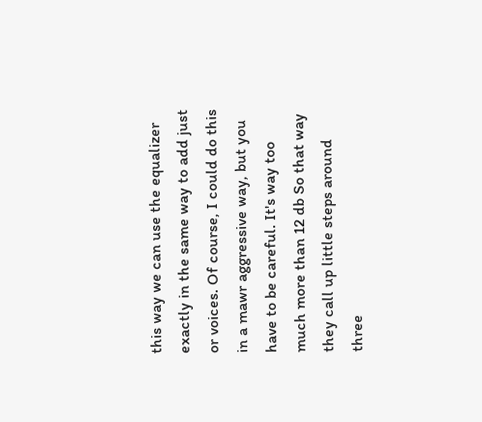this way we can use the equalizer exactly in the same way to add just or voices. Of course, I could do this in a mawr aggressive way, but you have to be careful. It's way too much more than 12 db So that way they call up little steps around three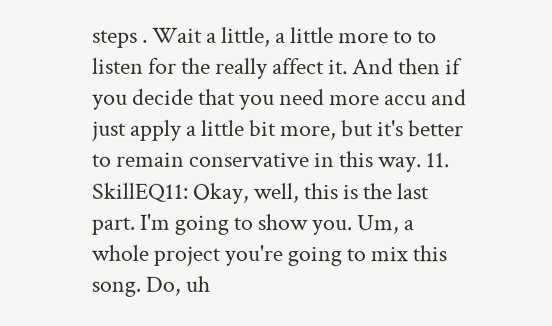steps . Wait a little, a little more to to listen for the really affect it. And then if you decide that you need more accu and just apply a little bit more, but it's better to remain conservative in this way. 11. SkillEQ11: Okay, well, this is the last part. I'm going to show you. Um, a whole project you're going to mix this song. Do, uh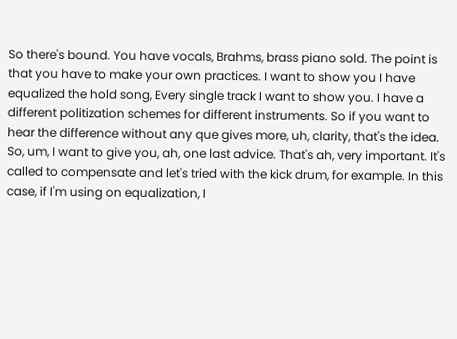So there's bound. You have vocals, Brahms, brass piano sold. The point is that you have to make your own practices. I want to show you I have equalized the hold song, Every single track I want to show you. I have a different politization schemes for different instruments. So if you want to hear the difference without any que gives more, uh, clarity, that's the idea. So, um, I want to give you, ah, one last advice. That's ah, very important. It's called to compensate and let's tried with the kick drum, for example. In this case, if I'm using on equalization, I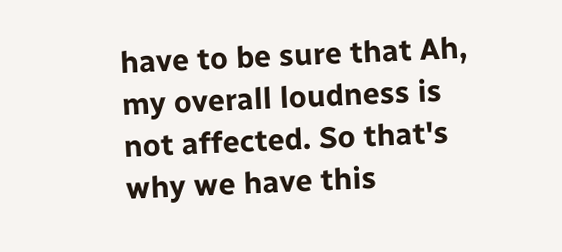have to be sure that Ah, my overall loudness is not affected. So that's why we have this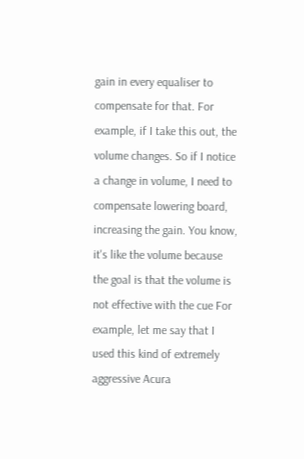gain in every equaliser to compensate for that. For example, if I take this out, the volume changes. So if I notice a change in volume, I need to compensate lowering board, increasing the gain. You know, it's like the volume because the goal is that the volume is not effective with the cue For example, let me say that I used this kind of extremely aggressive Acura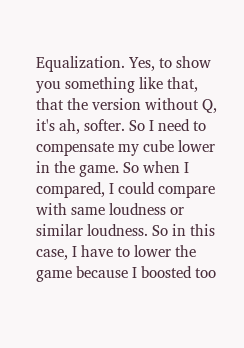Equalization. Yes, to show you something like that, that the version without Q, it's ah, softer. So I need to compensate my cube lower in the game. So when I compared, I could compare with same loudness or similar loudness. So in this case, I have to lower the game because I boosted too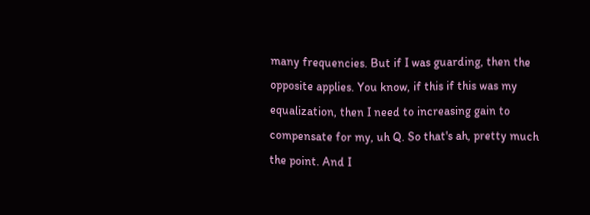many frequencies. But if I was guarding, then the opposite applies. You know, if this if this was my equalization, then I need to increasing gain to compensate for my, uh Q. So that's ah, pretty much the point. And I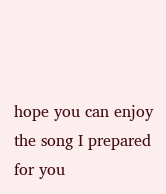hope you can enjoy the song I prepared for you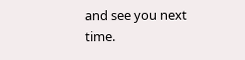and see you next time.